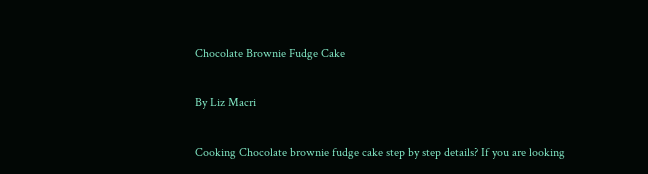Chocolate Brownie Fudge Cake

By Liz Macri

Cooking Chocolate brownie fudge cake step by step details? If you are looking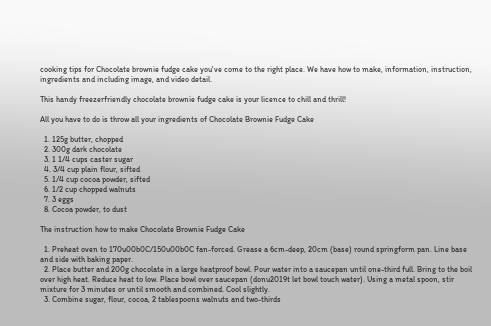cooking tips for Chocolate brownie fudge cake you've come to the right place. We have how to make, information, instruction, ingredients and including image, and video detail.

This handy freezerfriendly chocolate brownie fudge cake is your licence to chill and thrill!

All you have to do is throw all your ingredients of Chocolate Brownie Fudge Cake

  1. 125g butter, chopped
  2. 300g dark chocolate
  3. 1 1/4 cups caster sugar
  4. 3/4 cup plain flour, sifted
  5. 1/4 cup cocoa powder, sifted
  6. 1/2 cup chopped walnuts
  7. 3 eggs
  8. Cocoa powder, to dust

The instruction how to make Chocolate Brownie Fudge Cake

  1. Preheat oven to 170u00b0C/150u00b0C fan-forced. Grease a 6cm-deep, 20cm (base) round springform pan. Line base and side with baking paper.
  2. Place butter and 200g chocolate in a large heatproof bowl. Pour water into a saucepan until one-third full. Bring to the boil over high heat. Reduce heat to low. Place bowl over saucepan (donu2019t let bowl touch water). Using a metal spoon, stir mixture for 3 minutes or until smooth and combined. Cool slightly.
  3. Combine sugar, flour, cocoa, 2 tablespoons walnuts and two-thirds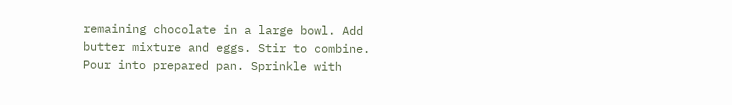remaining chocolate in a large bowl. Add butter mixture and eggs. Stir to combine. Pour into prepared pan. Sprinkle with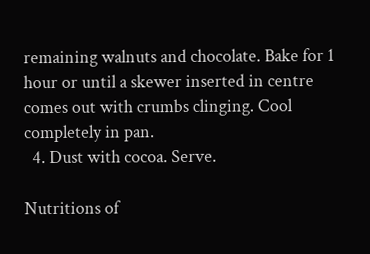remaining walnuts and chocolate. Bake for 1 hour or until a skewer inserted in centre comes out with crumbs clinging. Cool completely in pan.
  4. Dust with cocoa. Serve.

Nutritions of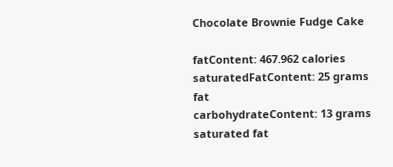Chocolate Brownie Fudge Cake

fatContent: 467.962 calories
saturatedFatContent: 25 grams fat
carbohydrateContent: 13 grams saturated fat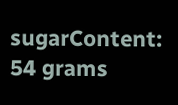sugarContent: 54 grams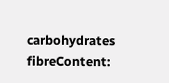carbohydrates
fibreContent: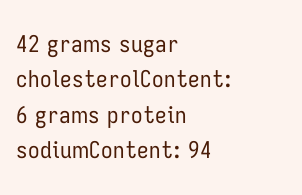42 grams sugar
cholesterolContent: 6 grams protein
sodiumContent: 94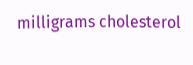milligrams cholesterol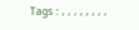Tags : , , , , , , , ,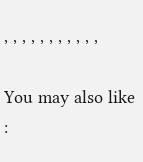, , , , , , , , , , ,

You may also like :